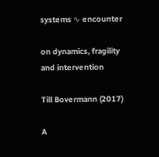systems ∿ encounter

on dynamics, fragility and intervention

Till Bovermann (2017)

A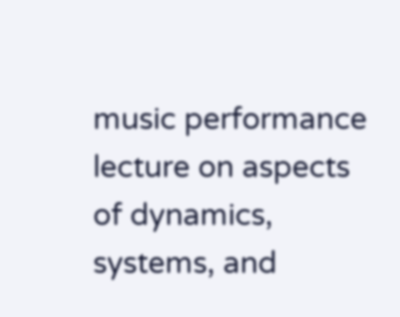music performance lecture on aspects of dynamics, systems, and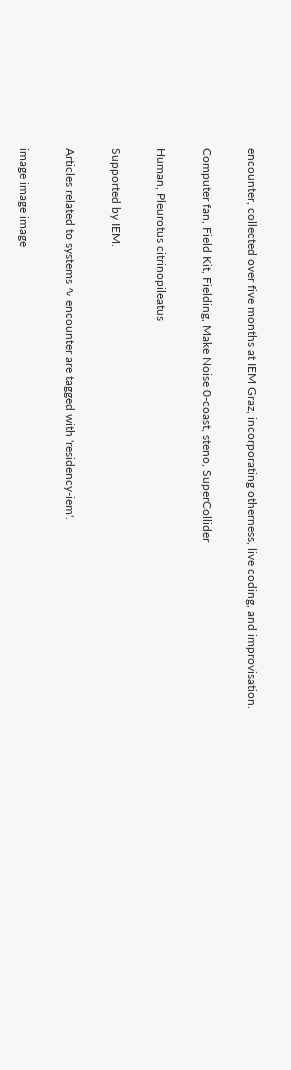encounter, collected over five months at IEM Graz, incorporating otherness, live coding, and improvisation.

Computer fan, Field Kit, Fielding, Make Noise 0-coast, steno, SuperCollider

Human, Pleurotus citrinopileatus

Supported by IEM.

Articles related to systems ∿ encounter are tagged with 'residency-iem'.

image image image